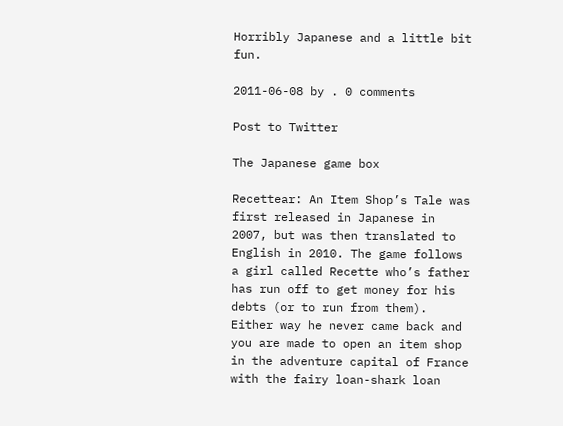Horribly Japanese and a little bit fun.

2011-06-08 by . 0 comments

Post to Twitter

The Japanese game box

Recettear: An Item Shop’s Tale was first released in Japanese in 2007, but was then translated to English in 2010. The game follows a girl called Recette who’s father has run off to get money for his debts (or to run from them). Either way he never came back and you are made to open an item shop in the adventure capital of France with the fairy loan-shark loan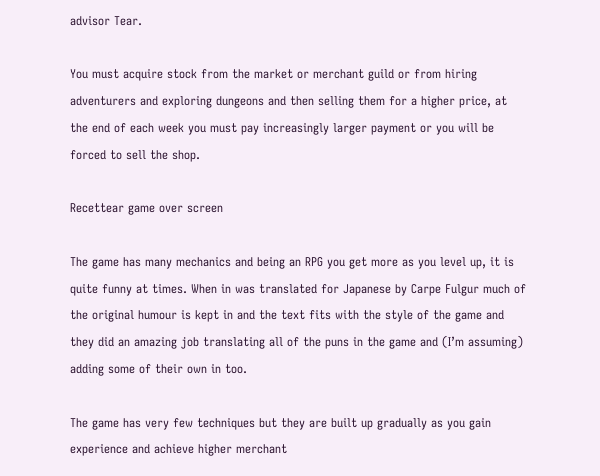advisor Tear.

You must acquire stock from the market or merchant guild or from hiring adventurers and exploring dungeons and then selling them for a higher price, at the end of each week you must pay increasingly larger payment or you will be forced to sell the shop.

Recettear game over screen

The game has many mechanics and being an RPG you get more as you level up, it is quite funny at times. When in was translated for Japanese by Carpe Fulgur much of the original humour is kept in and the text fits with the style of the game and they did an amazing job translating all of the puns in the game and (I’m assuming) adding some of their own in too.

The game has very few techniques but they are built up gradually as you gain experience and achieve higher merchant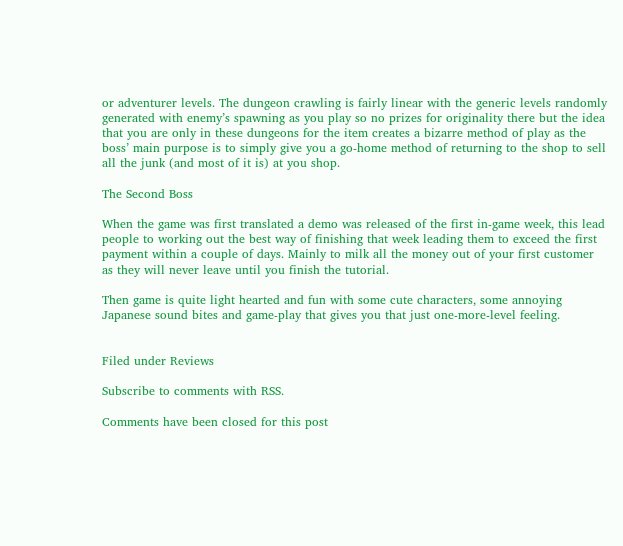or adventurer levels. The dungeon crawling is fairly linear with the generic levels randomly generated with enemy’s spawning as you play so no prizes for originality there but the idea that you are only in these dungeons for the item creates a bizarre method of play as the boss’ main purpose is to simply give you a go-home method of returning to the shop to sell all the junk (and most of it is) at you shop.

The Second Boss

When the game was first translated a demo was released of the first in-game week, this lead people to working out the best way of finishing that week leading them to exceed the first payment within a couple of days. Mainly to milk all the money out of your first customer as they will never leave until you finish the tutorial.

Then game is quite light hearted and fun with some cute characters, some annoying Japanese sound bites and game-play that gives you that just one-more-level feeling.


Filed under Reviews

Subscribe to comments with RSS.

Comments have been closed for this post